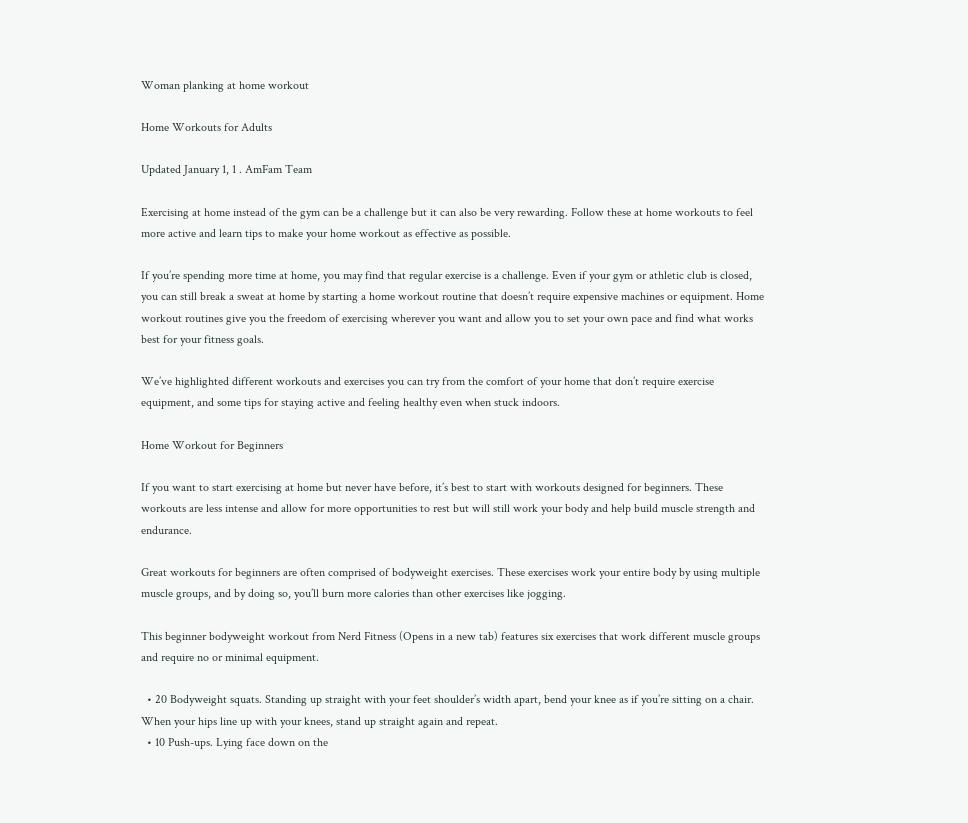Woman planking at home workout

Home Workouts for Adults

Updated January 1, 1 . AmFam Team

Exercising at home instead of the gym can be a challenge but it can also be very rewarding. Follow these at home workouts to feel more active and learn tips to make your home workout as effective as possible.

If you’re spending more time at home, you may find that regular exercise is a challenge. Even if your gym or athletic club is closed, you can still break a sweat at home by starting a home workout routine that doesn’t require expensive machines or equipment. Home workout routines give you the freedom of exercising wherever you want and allow you to set your own pace and find what works best for your fitness goals.

We’ve highlighted different workouts and exercises you can try from the comfort of your home that don’t require exercise equipment, and some tips for staying active and feeling healthy even when stuck indoors.

Home Workout for Beginners

If you want to start exercising at home but never have before, it’s best to start with workouts designed for beginners. These workouts are less intense and allow for more opportunities to rest but will still work your body and help build muscle strength and endurance.

Great workouts for beginners are often comprised of bodyweight exercises. These exercises work your entire body by using multiple muscle groups, and by doing so, you’ll burn more calories than other exercises like jogging.

This beginner bodyweight workout from Nerd Fitness (Opens in a new tab) features six exercises that work different muscle groups and require no or minimal equipment.

  • 20 Bodyweight squats. Standing up straight with your feet shoulder’s width apart, bend your knee as if you’re sitting on a chair. When your hips line up with your knees, stand up straight again and repeat.
  • 10 Push-ups. Lying face down on the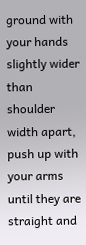ground with your hands slightly wider than shoulder width apart, push up with your arms until they are straight and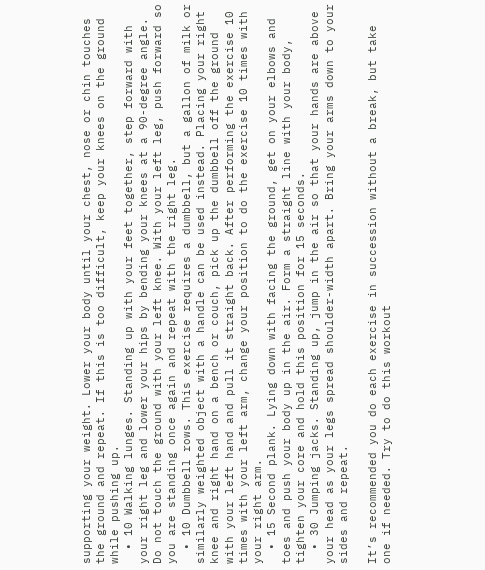supporting your weight. Lower your body until your chest, nose or chin touches the ground and repeat. If this is too difficult, keep your knees on the ground while pushing up.
  • 10 Walking lunges. Standing up with your feet together, step forward with your right leg and lower your hips by bending your knees at a 90-degree angle. Do not touch the ground with your left knee. With your left leg, push forward so you are standing once again and repeat with the right leg.
  • 10 Dumbbell rows. This exercise requires a dumbbell, but a gallon of milk or similarly weighted object with a handle can be used instead. Placing your right knee and right hand on a bench or couch, pick up the dumbbell off the ground with your left hand and pull it straight back. After performing the exercise 10 times with your left arm, change your position to do the exercise 10 times with your right arm.
  • 15 Second plank. Lying down with facing the ground, get on your elbows and toes and push your body up in the air. Form a straight line with your body, tighten your core and hold this position for 15 seconds.
  • 30 Jumping jacks. Standing up, jump in the air so that your hands are above your head as your legs spread shoulder-width apart. Bring your arms down to your sides and repeat.

It’s recommended you do each exercise in succession without a break, but take one if needed. Try to do this workout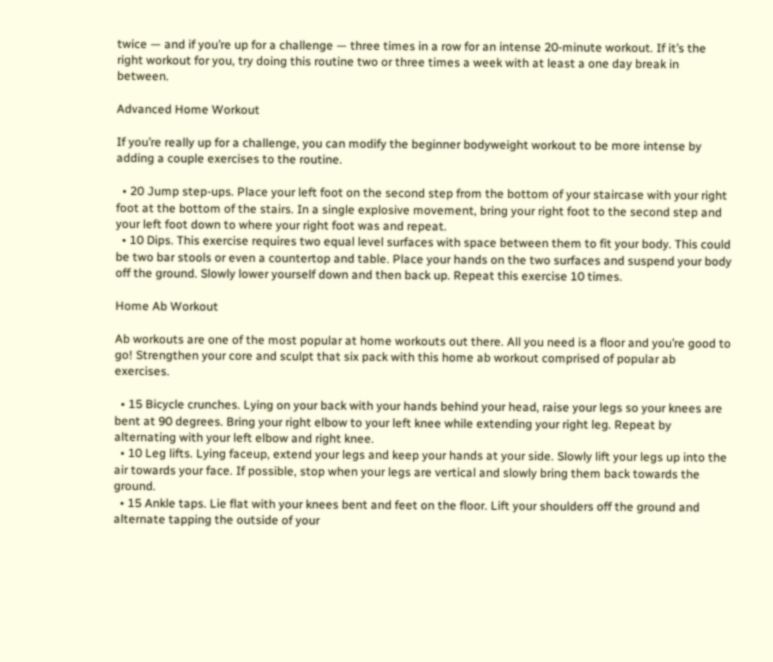twice — and if you’re up for a challenge — three times in a row for an intense 20-minute workout. If it’s the right workout for you, try doing this routine two or three times a week with at least a one day break in between.

Advanced Home Workout

If you’re really up for a challenge, you can modify the beginner bodyweight workout to be more intense by adding a couple exercises to the routine.

  • 20 Jump step-ups. Place your left foot on the second step from the bottom of your staircase with your right foot at the bottom of the stairs. In a single explosive movement, bring your right foot to the second step and your left foot down to where your right foot was and repeat.
  • 10 Dips. This exercise requires two equal level surfaces with space between them to fit your body. This could be two bar stools or even a countertop and table. Place your hands on the two surfaces and suspend your body off the ground. Slowly lower yourself down and then back up. Repeat this exercise 10 times.

Home Ab Workout

Ab workouts are one of the most popular at home workouts out there. All you need is a floor and you’re good to go! Strengthen your core and sculpt that six pack with this home ab workout comprised of popular ab exercises.

  • 15 Bicycle crunches. Lying on your back with your hands behind your head, raise your legs so your knees are bent at 90 degrees. Bring your right elbow to your left knee while extending your right leg. Repeat by alternating with your left elbow and right knee.
  • 10 Leg lifts. Lying faceup, extend your legs and keep your hands at your side. Slowly lift your legs up into the air towards your face. If possible, stop when your legs are vertical and slowly bring them back towards the ground.
  • 15 Ankle taps. Lie flat with your knees bent and feet on the floor. Lift your shoulders off the ground and alternate tapping the outside of your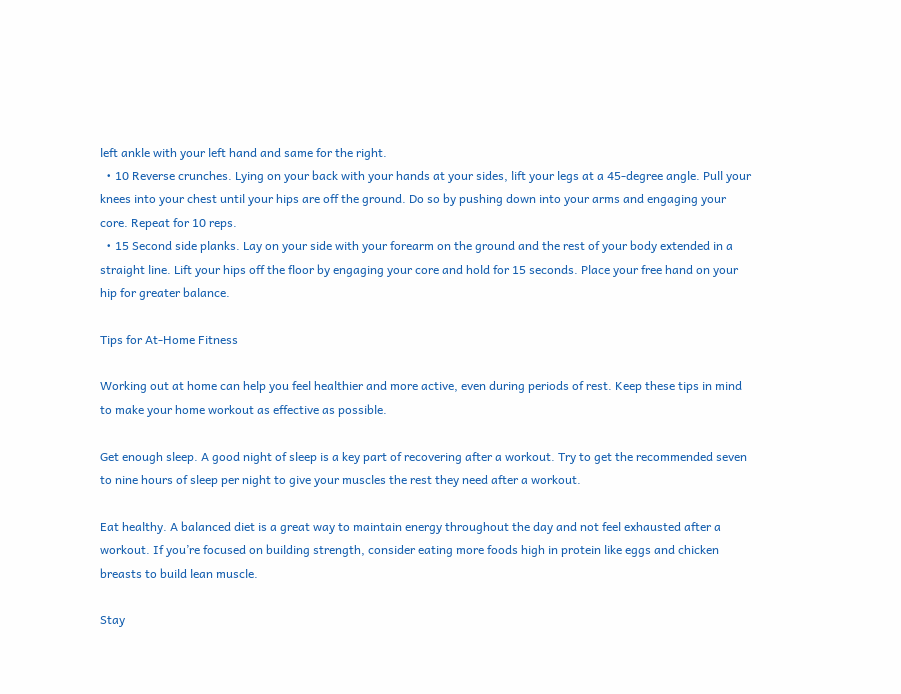left ankle with your left hand and same for the right.
  • 10 Reverse crunches. Lying on your back with your hands at your sides, lift your legs at a 45-degree angle. Pull your knees into your chest until your hips are off the ground. Do so by pushing down into your arms and engaging your core. Repeat for 10 reps.
  • 15 Second side planks. Lay on your side with your forearm on the ground and the rest of your body extended in a straight line. Lift your hips off the floor by engaging your core and hold for 15 seconds. Place your free hand on your hip for greater balance.

Tips for At-Home Fitness

Working out at home can help you feel healthier and more active, even during periods of rest. Keep these tips in mind to make your home workout as effective as possible.

Get enough sleep. A good night of sleep is a key part of recovering after a workout. Try to get the recommended seven to nine hours of sleep per night to give your muscles the rest they need after a workout.

Eat healthy. A balanced diet is a great way to maintain energy throughout the day and not feel exhausted after a workout. If you’re focused on building strength, consider eating more foods high in protein like eggs and chicken breasts to build lean muscle.

Stay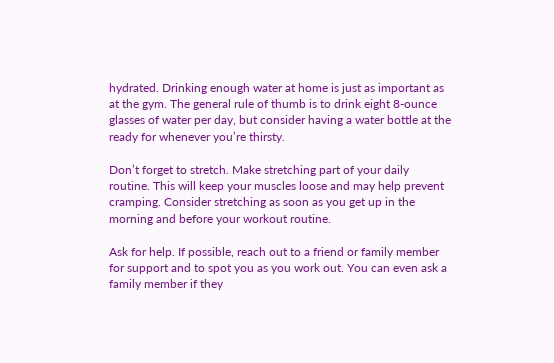hydrated. Drinking enough water at home is just as important as at the gym. The general rule of thumb is to drink eight 8-ounce glasses of water per day, but consider having a water bottle at the ready for whenever you’re thirsty.

Don’t forget to stretch. Make stretching part of your daily routine. This will keep your muscles loose and may help prevent cramping. Consider stretching as soon as you get up in the morning and before your workout routine.

Ask for help. If possible, reach out to a friend or family member for support and to spot you as you work out. You can even ask a family member if they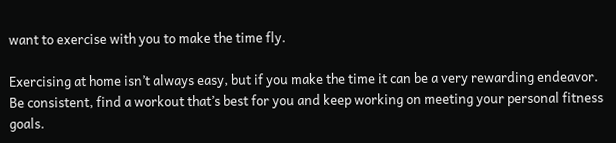want to exercise with you to make the time fly.

Exercising at home isn’t always easy, but if you make the time it can be a very rewarding endeavor. Be consistent, find a workout that’s best for you and keep working on meeting your personal fitness goals.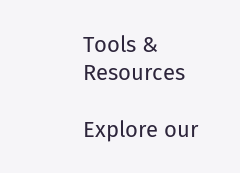Tools & Resources

Explore our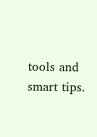tools and smart tips.